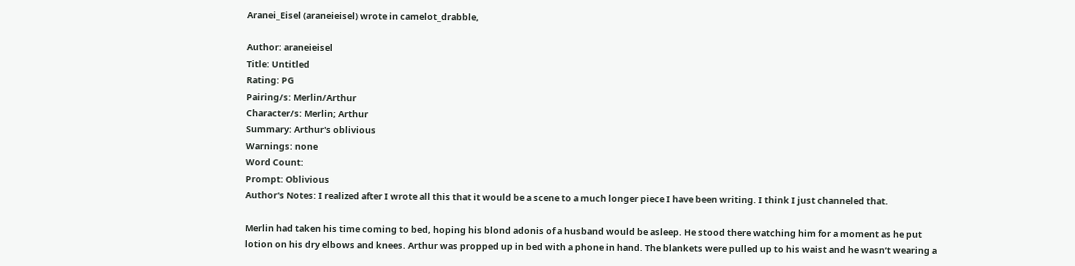Aranei_Eisel (araneieisel) wrote in camelot_drabble,

Author: araneieisel
Title: Untitled
Rating: PG
Pairing/s: Merlin/Arthur
Character/s: Merlin; Arthur
Summary: Arthur's oblivious
Warnings: none
Word Count:
Prompt: Oblivious
Author's Notes: I realized after I wrote all this that it would be a scene to a much longer piece I have been writing. I think I just channeled that.

Merlin had taken his time coming to bed, hoping his blond adonis of a husband would be asleep. He stood there watching him for a moment as he put lotion on his dry elbows and knees. Arthur was propped up in bed with a phone in hand. The blankets were pulled up to his waist and he wasn’t wearing a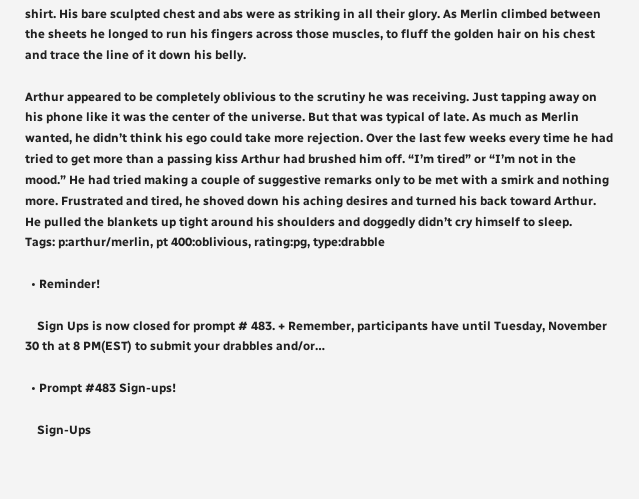shirt. His bare sculpted chest and abs were as striking in all their glory. As Merlin climbed between the sheets he longed to run his fingers across those muscles, to fluff the golden hair on his chest and trace the line of it down his belly.

Arthur appeared to be completely oblivious to the scrutiny he was receiving. Just tapping away on his phone like it was the center of the universe. But that was typical of late. As much as Merlin wanted, he didn’t think his ego could take more rejection. Over the last few weeks every time he had tried to get more than a passing kiss Arthur had brushed him off. “I’m tired” or “I’m not in the mood.” He had tried making a couple of suggestive remarks only to be met with a smirk and nothing more. Frustrated and tired, he shoved down his aching desires and turned his back toward Arthur. He pulled the blankets up tight around his shoulders and doggedly didn’t cry himself to sleep.
Tags: p:arthur/merlin, pt 400:oblivious, rating:pg, type:drabble

  • Reminder!

    Sign Ups is now closed for prompt # 483. + Remember, participants have until Tuesday, November 30 th at 8 PM(EST) to submit your drabbles and/or…

  • Prompt #483 Sign-ups!

    Sign-Ups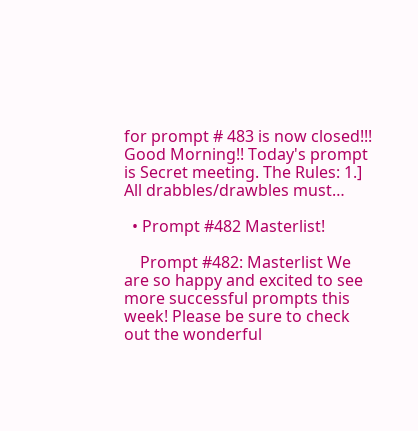for prompt # 483 is now closed!!! Good Morning!! Today's prompt is Secret meeting. The Rules: 1.] All drabbles/drawbles must…

  • Prompt #482 Masterlist!

    Prompt #482: Masterlist We are so happy and excited to see more successful prompts this week! Please be sure to check out the wonderful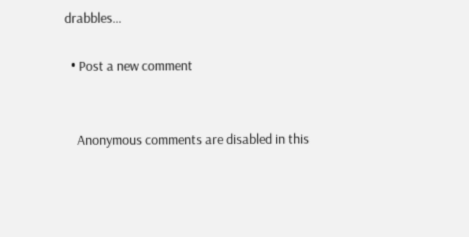drabbles…

  • Post a new comment


    Anonymous comments are disabled in this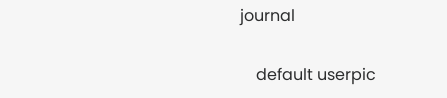journal

    default userpic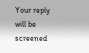Your reply will be screened